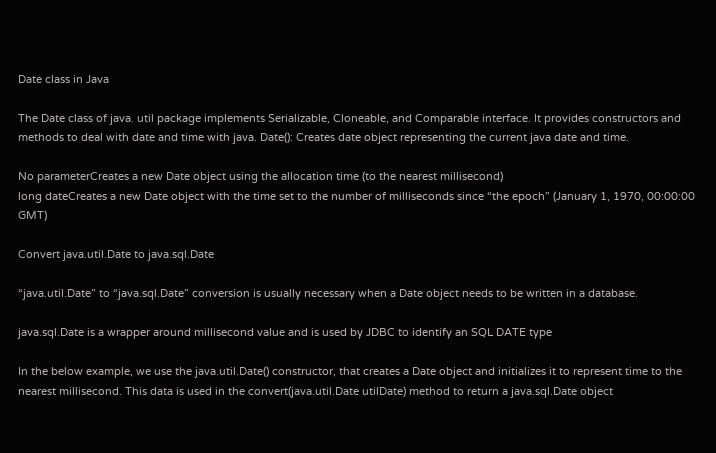Date class in Java

The Date class of java. util package implements Serializable, Cloneable, and Comparable interface. It provides constructors and methods to deal with date and time with java. Date(): Creates date object representing the current java date and time.

No parameterCreates a new Date object using the allocation time (to the nearest millisecond)
long dateCreates a new Date object with the time set to the number of milliseconds since “the epoch” (January 1, 1970, 00:00:00 GMT)

Convert java.util.Date to java.sql.Date

“java.util.Date” to “java.sql.Date” conversion is usually necessary when a Date object needs to be written in a database.

java.sql.Date is a wrapper around millisecond value and is used by JDBC to identify an SQL DATE type

In the below example, we use the java.util.Date() constructor, that creates a Date object and initializes it to represent time to the nearest millisecond. This data is used in the convert(java.util.Date utilDate) method to return a java.sql.Date object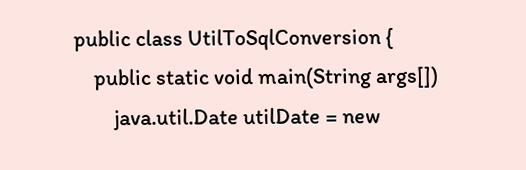public class UtilToSqlConversion {
    public static void main(String args[])
        java.util.Date utilDate = new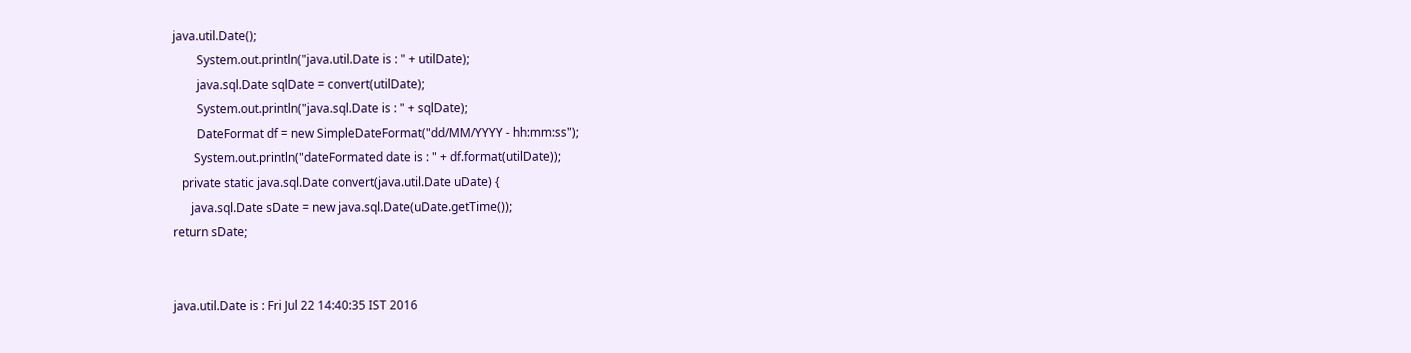java.util.Date();
        System.out.println("java.util.Date is : " + utilDate);
        java.sql.Date sqlDate = convert(utilDate);
        System.out.println("java.sql.Date is : " + sqlDate);
        DateFormat df = new SimpleDateFormat("dd/MM/YYYY - hh:mm:ss");
       System.out.println("dateFormated date is : " + df.format(utilDate));
   private static java.sql.Date convert(java.util.Date uDate) {
      java.sql.Date sDate = new java.sql.Date(uDate.getTime());
return sDate;


java.util.Date is : Fri Jul 22 14:40:35 IST 2016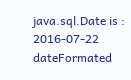java.sql.Date is : 2016-07-22
dateFormated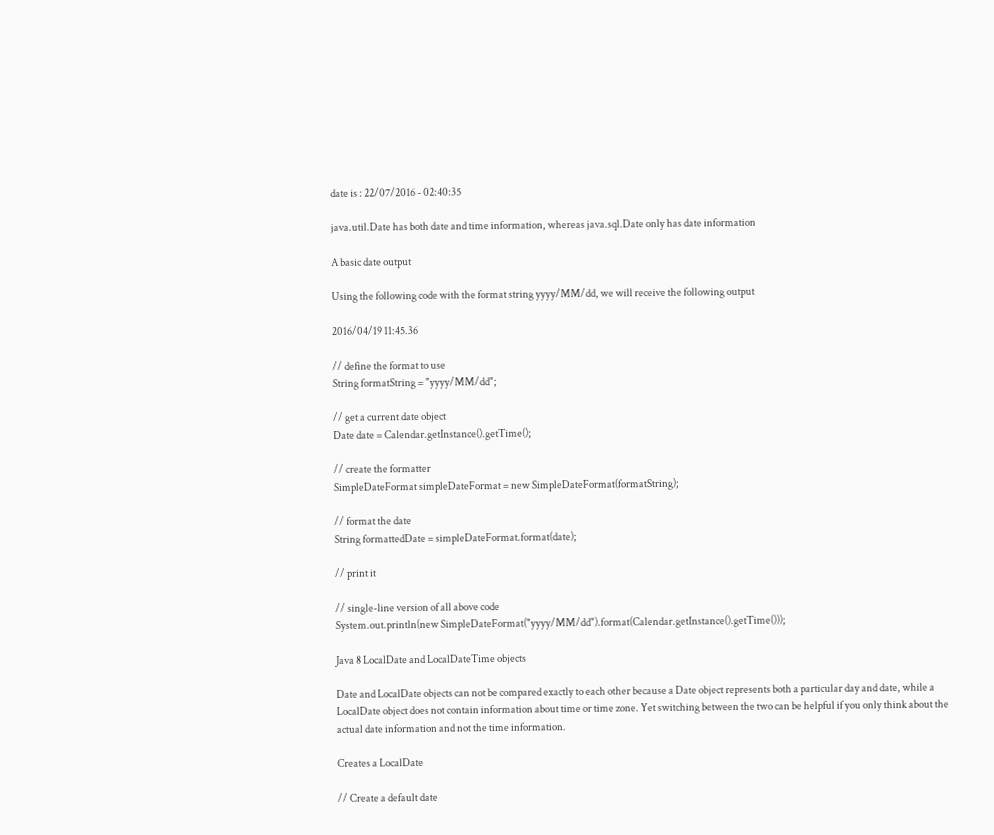date is : 22/07/2016 - 02:40:35

java.util.Date has both date and time information, whereas java.sql.Date only has date information

A basic date output

Using the following code with the format string yyyy/MM/dd, we will receive the following output

2016/04/19 11:45.36

// define the format to use
String formatString = "yyyy/MM/dd";

// get a current date object
Date date = Calendar.getInstance().getTime();

// create the formatter
SimpleDateFormat simpleDateFormat = new SimpleDateFormat(formatString);

// format the date
String formattedDate = simpleDateFormat.format(date);

// print it

// single-line version of all above code
System.out.println(new SimpleDateFormat("yyyy/MM/dd").format(Calendar.getInstance().getTime()));

Java 8 LocalDate and LocalDateTime objects

Date and LocalDate objects can not be compared exactly to each other because a Date object represents both a particular day and date, while a LocalDate object does not contain information about time or time zone. Yet switching between the two can be helpful if you only think about the actual date information and not the time information.

Creates a LocalDate

// Create a default date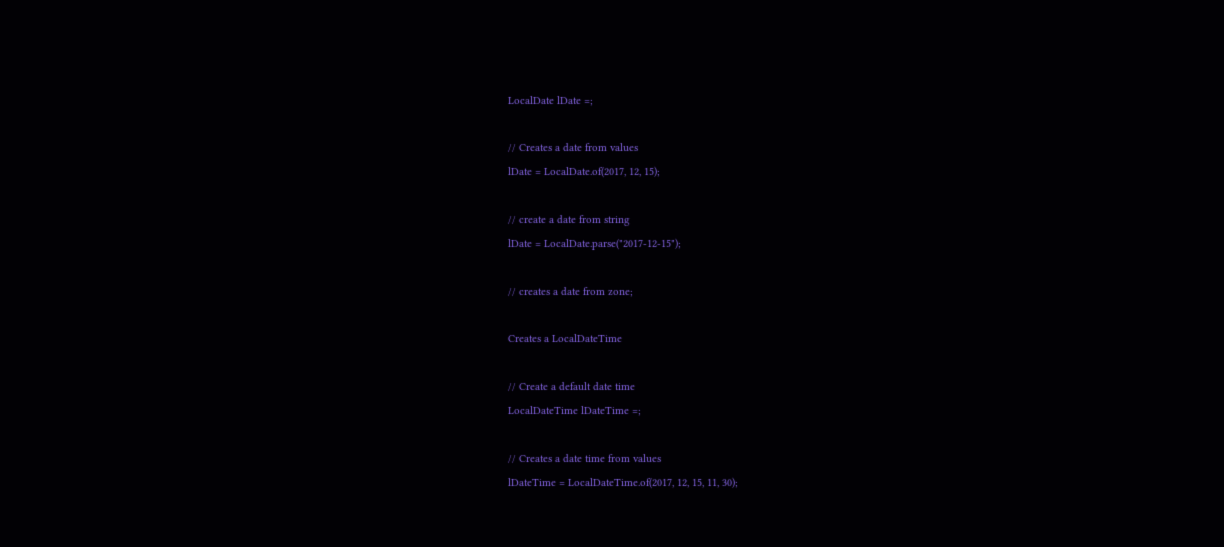LocalDate lDate =;

// Creates a date from values
lDate = LocalDate.of(2017, 12, 15);

// create a date from string
lDate = LocalDate.parse("2017-12-15");

// creates a date from zone;

Creates a LocalDateTime

// Create a default date time
LocalDateTime lDateTime =;

// Creates a date time from values
lDateTime = LocalDateTime.of(2017, 12, 15, 11, 30);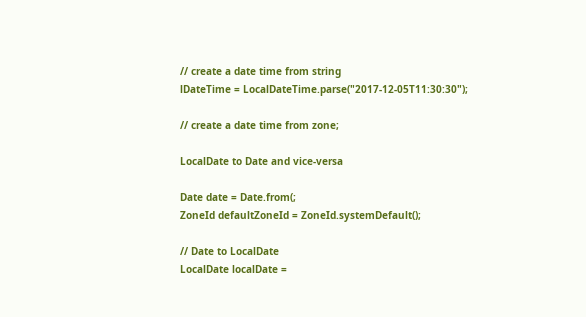// create a date time from string
lDateTime = LocalDateTime.parse("2017-12-05T11:30:30");

// create a date time from zone;

LocalDate to Date and vice-versa

Date date = Date.from(;
ZoneId defaultZoneId = ZoneId.systemDefault();

// Date to LocalDate
LocalDate localDate =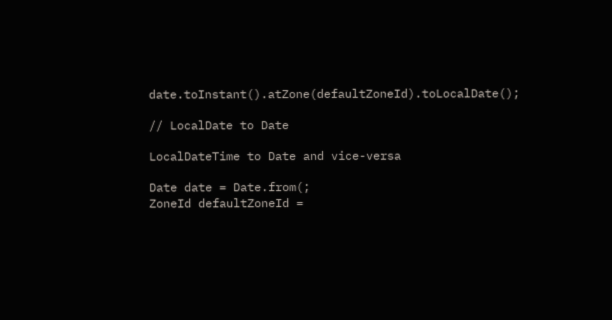date.toInstant().atZone(defaultZoneId).toLocalDate();

// LocalDate to Date

LocalDateTime to Date and vice-versa

Date date = Date.from(;
ZoneId defaultZoneId =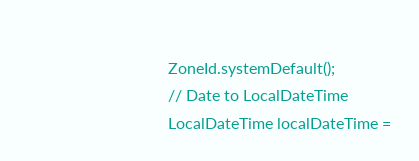ZoneId.systemDefault();
// Date to LocalDateTime
LocalDateTime localDateTime =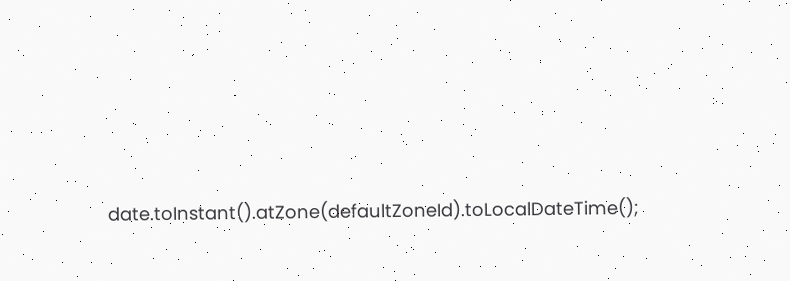date.toInstant().atZone(defaultZoneId).toLocalDateTime();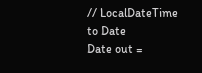// LocalDateTime to Date
Date out =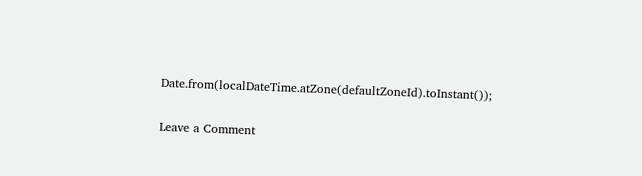Date.from(localDateTime.atZone(defaultZoneId).toInstant());

Leave a Comment